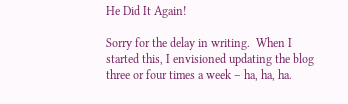He Did It Again!

Sorry for the delay in writing.  When I started this, I envisioned updating the blog three or four times a week – ha, ha, ha.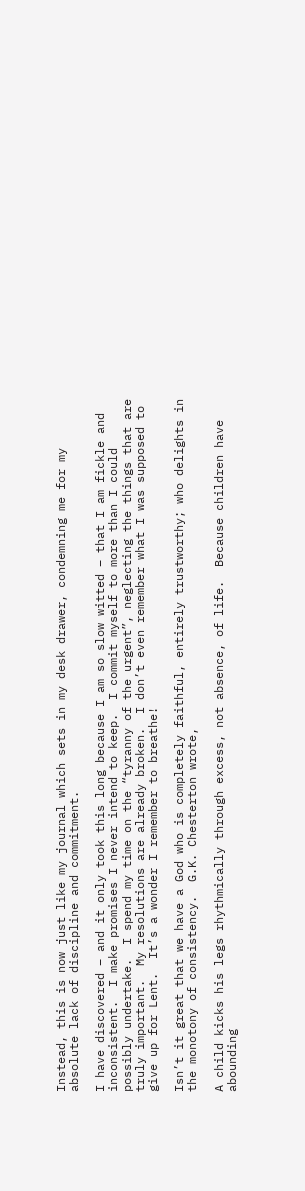Instead, this is now just like my journal which sets in my desk drawer, condemning me for my absolute lack of discipline and commitment.

I have discovered – and it only took this long because I am so slow witted – that I am fickle and inconsistent.  I make promises I never intend to keep.  I commit myself to more than I could possibly undertake.  I spend my time on the “tyranny of the urgent”, neglecting the things that are truly important.  My resolutions are already broken.  I don’t even remember what I was supposed to give up for Lent.  It’s a wonder I remember to breathe!

Isn’t it great that we have a God who is completely faithful, entirely trustworthy; who delights in the monotony of consistency.  G.K. Chesterton wrote,

A child kicks his legs rhythmically through excess, not absence, of life.  Because children have abounding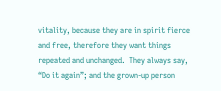vitality, because they are in spirit fierce and free, therefore they want things repeated and unchanged.  They always say, “Do it again”; and the grown-up person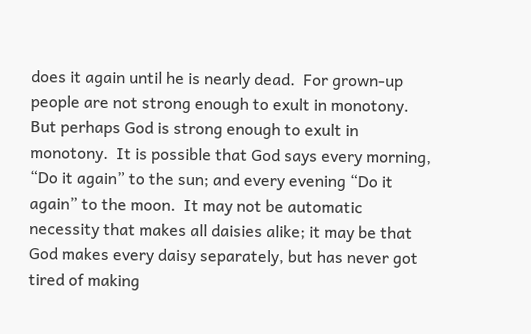does it again until he is nearly dead.  For grown-up people are not strong enough to exult in monotony.  But perhaps God is strong enough to exult in monotony.  It is possible that God says every morning, “Do it again” to the sun; and every evening “Do it again” to the moon.  It may not be automatic necessity that makes all daisies alike; it may be that God makes every daisy separately, but has never got tired of making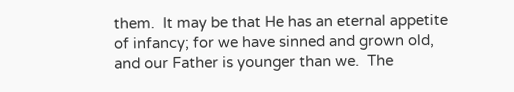them.  It may be that He has an eternal appetite of infancy; for we have sinned and grown old, and our Father is younger than we.  The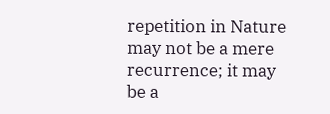repetition in Nature may not be a mere recurrence; it may be a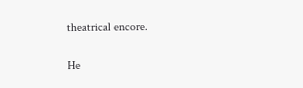theatrical encore.

He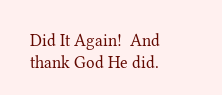Did It Again!  And thank God He did.